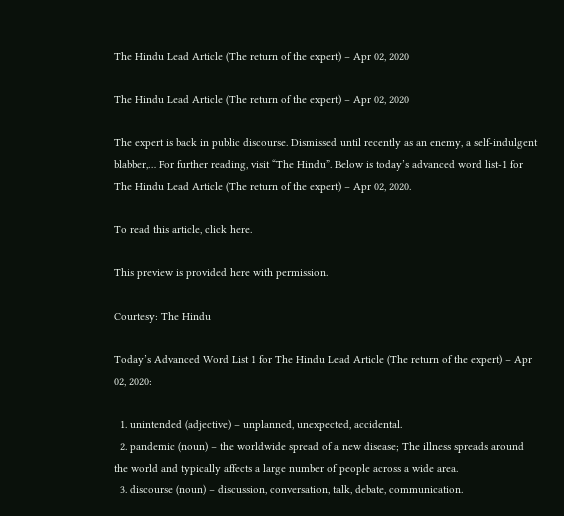The Hindu Lead Article (The return of the expert) – Apr 02, 2020

The Hindu Lead Article (The return of the expert) – Apr 02, 2020

The expert is back in public discourse. Dismissed until recently as an enemy, a self-indulgent blabber,… For further reading, visit “The Hindu”. Below is today’s advanced word list-1 for The Hindu Lead Article (The return of the expert) – Apr 02, 2020.

To read this article, click here.

This preview is provided here with permission.

Courtesy: The Hindu

Today’s Advanced Word List 1 for The Hindu Lead Article (The return of the expert) – Apr 02, 2020:

  1. unintended (adjective) – unplanned, unexpected, accidental.
  2. pandemic (noun) – the worldwide spread of a new disease; The illness spreads around the world and typically affects a large number of people across a wide area.
  3. discourse (noun) – discussion, conversation, talk, debate, communication.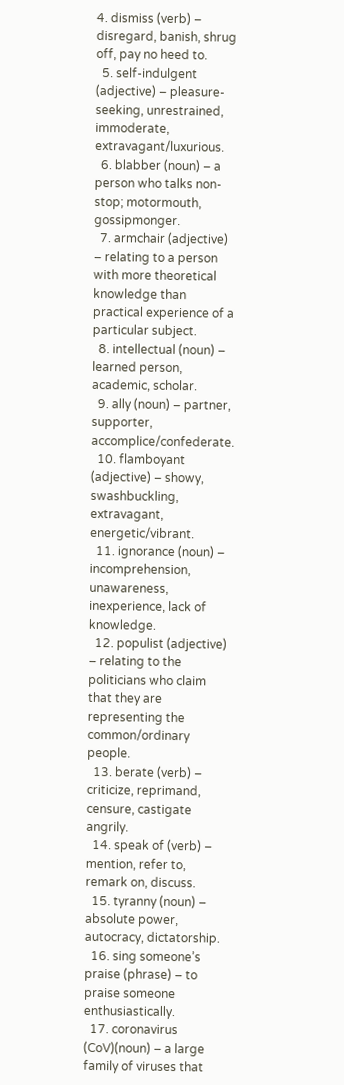4. dismiss (verb) – disregard, banish, shrug off, pay no heed to.
  5. self-indulgent (adjective) – pleasure-seeking, unrestrained, immoderate, extravagant/luxurious.
  6. blabber (noun) – a person who talks non-stop; motormouth, gossipmonger.
  7. armchair (adjective)  – relating to a person with more theoretical knowledge than practical experience of a particular subject.
  8. intellectual (noun) – learned person, academic, scholar.
  9. ally (noun) – partner, supporter, accomplice/confederate.
  10. flamboyant (adjective) – showy, swashbuckling, extravagant, energetic/vibrant.
  11. ignorance (noun) – incomprehension, unawareness, inexperience, lack of knowledge.
  12. populist (adjective) – relating to the politicians who claim that they are representing the common/ordinary people.
  13. berate (verb) – criticize, reprimand, censure, castigate angrily.
  14. speak of (verb) – mention, refer to, remark on, discuss.
  15. tyranny (noun) – absolute power, autocracy, dictatorship.
  16. sing someone’s praise (phrase) – to praise someone enthusiastically.
  17. coronavirus (CoV)(noun) – a large family of viruses that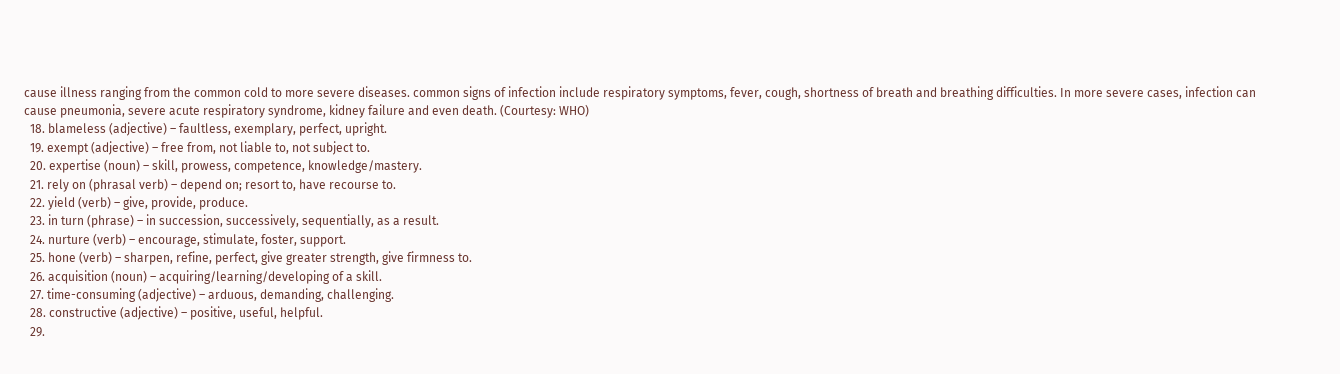cause illness ranging from the common cold to more severe diseases. common signs of infection include respiratory symptoms, fever, cough, shortness of breath and breathing difficulties. In more severe cases, infection can cause pneumonia, severe acute respiratory syndrome, kidney failure and even death. (Courtesy: WHO)
  18. blameless (adjective) – faultless, exemplary, perfect, upright.
  19. exempt (adjective) – free from, not liable to, not subject to.
  20. expertise (noun) – skill, prowess, competence, knowledge/mastery.
  21. rely on (phrasal verb) – depend on; resort to, have recourse to.
  22. yield (verb) – give, provide, produce.
  23. in turn (phrase) – in succession, successively, sequentially, as a result.
  24. nurture (verb) – encourage, stimulate, foster, support.
  25. hone (verb) – sharpen, refine, perfect, give greater strength, give firmness to.
  26. acquisition (noun) – acquiring/learning/developing of a skill.
  27. time-consuming (adjective) – arduous, demanding, challenging.
  28. constructive (adjective) – positive, useful, helpful.
  29.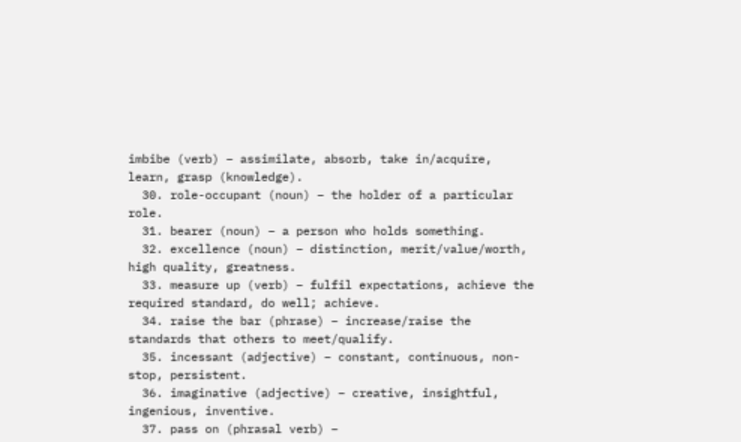imbibe (verb) – assimilate, absorb, take in/acquire, learn, grasp (knowledge).
  30. role-occupant (noun) – the holder of a particular role.
  31. bearer (noun) – a person who holds something.
  32. excellence (noun) – distinction, merit/value/worth, high quality, greatness.
  33. measure up (verb) – fulfil expectations, achieve the required standard, do well; achieve.
  34. raise the bar (phrase) – increase/raise the standards that others to meet/qualify.
  35. incessant (adjective) – constant, continuous, non-stop, persistent.
  36. imaginative (adjective) – creative, insightful, ingenious, inventive.
  37. pass on (phrasal verb) –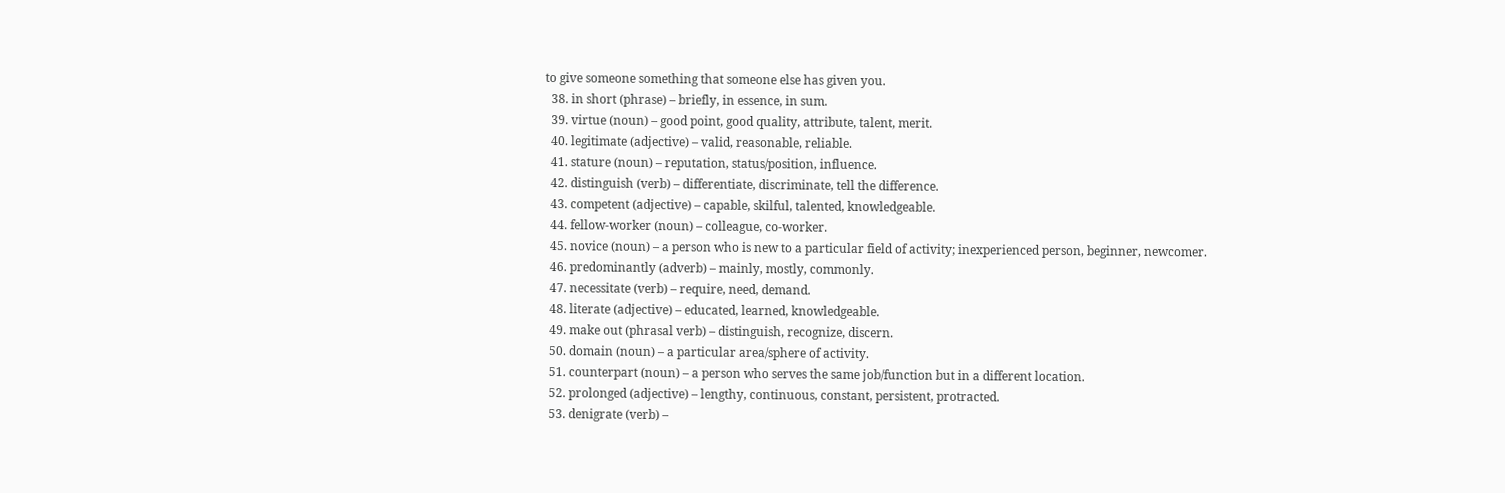to give someone something that someone else has given you.
  38. in short (phrase) – briefly, in essence, in sum.
  39. virtue (noun) – good point, good quality, attribute, talent, merit.
  40. legitimate (adjective) – valid, reasonable, reliable.
  41. stature (noun) – reputation, status/position, influence.
  42. distinguish (verb) – differentiate, discriminate, tell the difference.
  43. competent (adjective) – capable, skilful, talented, knowledgeable.
  44. fellow-worker (noun) – colleague, co-worker.
  45. novice (noun) – a person who is new to a particular field of activity; inexperienced person, beginner, newcomer.
  46. predominantly (adverb) – mainly, mostly, commonly.
  47. necessitate (verb) – require, need, demand.
  48. literate (adjective) – educated, learned, knowledgeable.
  49. make out (phrasal verb) – distinguish, recognize, discern.
  50. domain (noun) – a particular area/sphere of activity.
  51. counterpart (noun) – a person who serves the same job/function but in a different location.
  52. prolonged (adjective) – lengthy, continuous, constant, persistent, protracted.
  53. denigrate (verb) –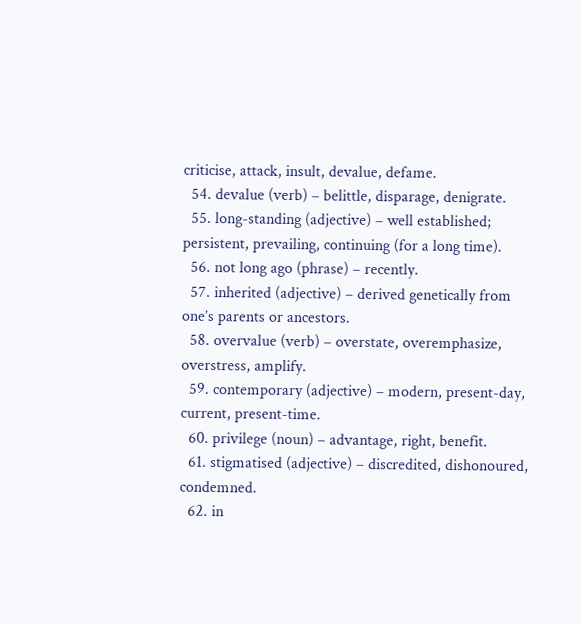criticise, attack, insult, devalue, defame.
  54. devalue (verb) – belittle, disparage, denigrate.
  55. long-standing (adjective) – well established; persistent, prevailing, continuing (for a long time).
  56. not long ago (phrase) – recently.
  57. inherited (adjective) – derived genetically from one’s parents or ancestors.
  58. overvalue (verb) – overstate, overemphasize, overstress, amplify.
  59. contemporary (adjective) – modern, present-day, current, present-time.
  60. privilege (noun) – advantage, right, benefit.
  61. stigmatised (adjective) – discredited, dishonoured, condemned.
  62. in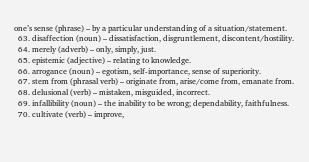one’s sense (phrase) – by a particular understanding of a situation/statement.
  63. disaffection (noun) – dissatisfaction, disgruntlement, discontent/hostility.
  64. merely (adverb) – only, simply, just.
  65. epistemic (adjective) – relating to knowledge.
  66. arrogance (noun) – egotism, self-importance, sense of superiority.
  67. stem from (phrasal verb) – originate from, arise/come from, emanate from.
  68. delusional (verb) – mistaken, misguided, incorrect.
  69. infallibility (noun) – the inability to be wrong; dependability, faithfulness.
  70. cultivate (verb) – improve,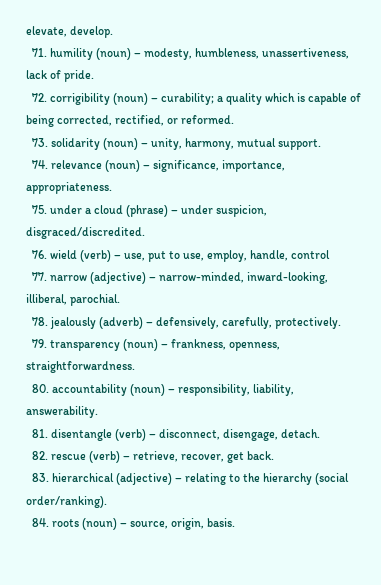elevate, develop.
  71. humility (noun) – modesty, humbleness, unassertiveness, lack of pride.
  72. corrigibility (noun) – curability; a quality which is capable of being corrected, rectified, or reformed.
  73. solidarity (noun) – unity, harmony, mutual support.
  74. relevance (noun) – significance, importance, appropriateness.
  75. under a cloud (phrase) – under suspicion, disgraced/discredited.
  76. wield (verb) – use, put to use, employ, handle, control
  77. narrow (adjective) – narrow-minded, inward-looking, illiberal, parochial.
  78. jealously (adverb) – defensively, carefully, protectively.
  79. transparency (noun) – frankness, openness, straightforwardness.
  80. accountability (noun) – responsibility, liability, answerability.
  81. disentangle (verb) – disconnect, disengage, detach.
  82. rescue (verb) – retrieve, recover, get back.
  83. hierarchical (adjective) – relating to the hierarchy (social order/ranking).
  84. roots (noun) – source, origin, basis.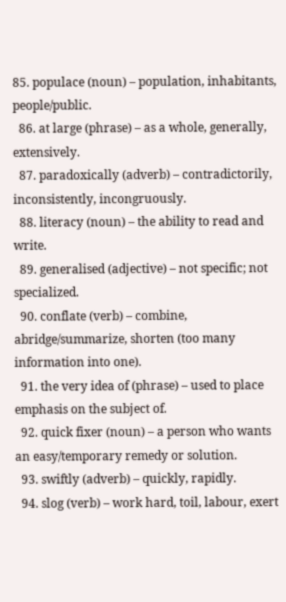85. populace (noun) – population, inhabitants, people/public.
  86. at large (phrase) – as a whole, generally, extensively.
  87. paradoxically (adverb) – contradictorily, inconsistently, incongruously.
  88. literacy (noun) – the ability to read and write.
  89. generalised (adjective) – not specific; not specialized.
  90. conflate (verb) – combine, abridge/summarize, shorten (too many information into one).
  91. the very idea of (phrase) – used to place emphasis on the subject of.
  92. quick fixer (noun) – a person who wants an easy/temporary remedy or solution.
  93. swiftly (adverb) – quickly, rapidly.
  94. slog (verb) – work hard, toil, labour, exert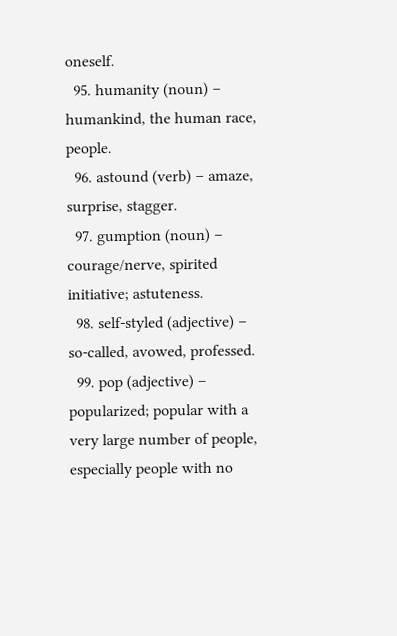oneself.
  95. humanity (noun) – humankind, the human race, people.
  96. astound (verb) – amaze, surprise, stagger.
  97. gumption (noun) – courage/nerve, spirited initiative; astuteness.
  98. self-styled (adjective) – so-called, avowed, professed.
  99. pop (adjective) – popularized; popular with a very large number of people, especially people with no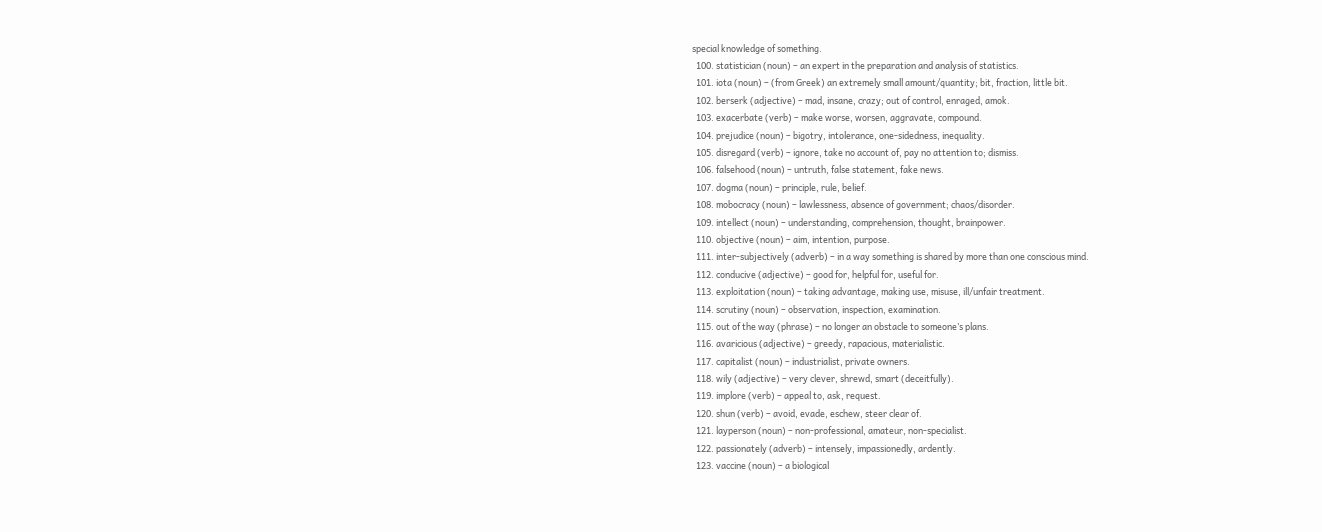special knowledge of something.
  100. statistician (noun) – an expert in the preparation and analysis of statistics.
  101. iota (noun) – (from Greek) an extremely small amount/quantity; bit, fraction, little bit.
  102. berserk (adjective) – mad, insane, crazy; out of control, enraged, amok.
  103. exacerbate (verb) – make worse, worsen, aggravate, compound.
  104. prejudice (noun) – bigotry, intolerance, one-sidedness, inequality.
  105. disregard (verb) – ignore, take no account of, pay no attention to; dismiss.
  106. falsehood (noun) – untruth, false statement, fake news.
  107. dogma (noun) – principle, rule, belief.
  108. mobocracy (noun) – lawlessness, absence of government; chaos/disorder.
  109. intellect (noun) – understanding, comprehension, thought, brainpower.
  110. objective (noun) – aim, intention, purpose.
  111. inter-subjectively (adverb) – in a way something is shared by more than one conscious mind.
  112. conducive (adjective) – good for, helpful for, useful for.
  113. exploitation (noun) – taking advantage, making use, misuse, ill/unfair treatment.
  114. scrutiny (noun) – observation, inspection, examination.
  115. out of the way (phrase) – no longer an obstacle to someone’s plans.
  116. avaricious (adjective) – greedy, rapacious, materialistic.
  117. capitalist (noun) – industrialist, private owners.
  118. wily (adjective) – very clever, shrewd, smart (deceitfully).
  119. implore (verb) – appeal to, ask, request.
  120. shun (verb) – avoid, evade, eschew, steer clear of.
  121. layperson (noun) – non-professional, amateur, non-specialist.
  122. passionately (adverb) – intensely, impassionedly, ardently.
  123. vaccine (noun) – a biological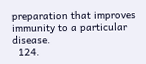preparation that improves immunity to a particular disease.
  124.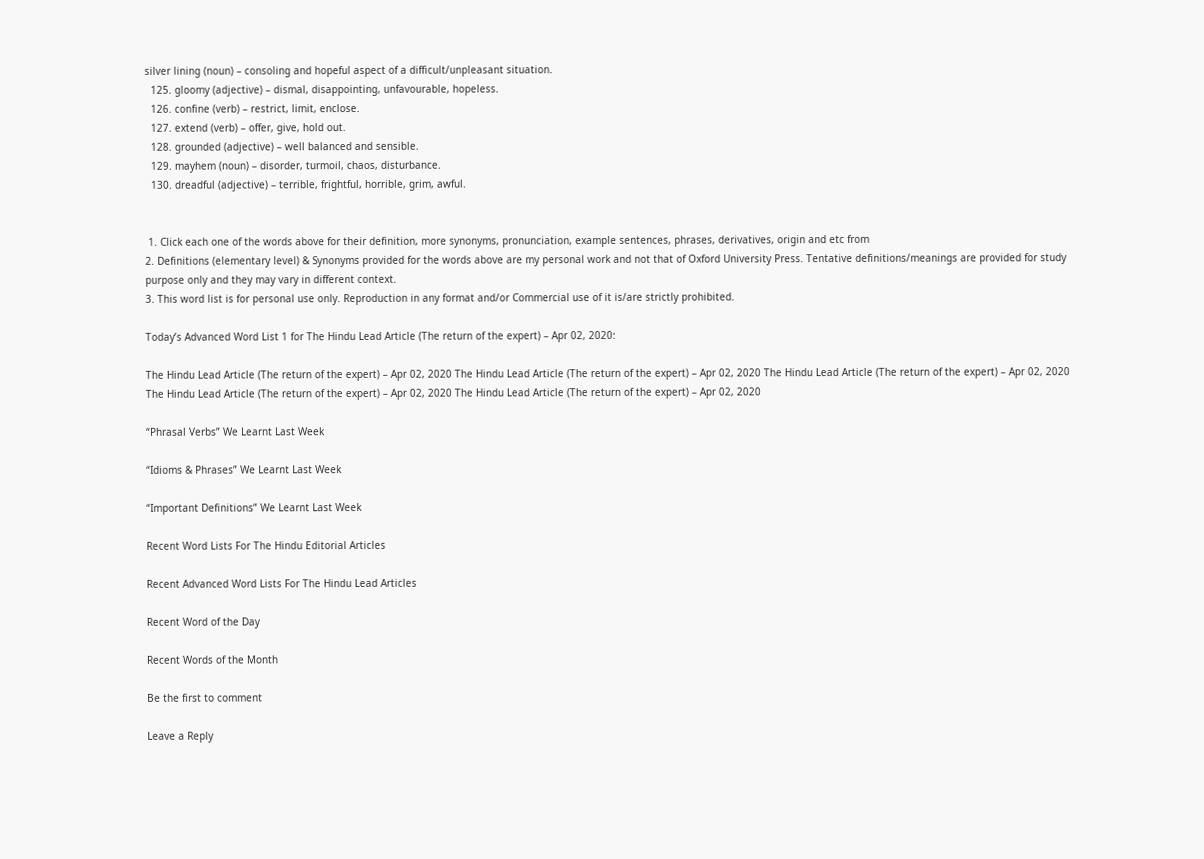silver lining (noun) – consoling and hopeful aspect of a difficult/unpleasant situation.
  125. gloomy (adjective) – dismal, disappointing, unfavourable, hopeless.
  126. confine (verb) – restrict, limit, enclose.
  127. extend (verb) – offer, give, hold out.
  128. grounded (adjective) – well balanced and sensible.
  129. mayhem (noun) – disorder, turmoil, chaos, disturbance.
  130. dreadful (adjective) – terrible, frightful, horrible, grim, awful.


 1. Click each one of the words above for their definition, more synonyms, pronunciation, example sentences, phrases, derivatives, origin and etc from
2. Definitions (elementary level) & Synonyms provided for the words above are my personal work and not that of Oxford University Press. Tentative definitions/meanings are provided for study purpose only and they may vary in different context.
3. This word list is for personal use only. Reproduction in any format and/or Commercial use of it is/are strictly prohibited.

Today’s Advanced Word List 1 for The Hindu Lead Article (The return of the expert) – Apr 02, 2020:

The Hindu Lead Article (The return of the expert) – Apr 02, 2020 The Hindu Lead Article (The return of the expert) – Apr 02, 2020 The Hindu Lead Article (The return of the expert) – Apr 02, 2020 The Hindu Lead Article (The return of the expert) – Apr 02, 2020 The Hindu Lead Article (The return of the expert) – Apr 02, 2020

“Phrasal Verbs” We Learnt Last Week

“Idioms & Phrases” We Learnt Last Week

“Important Definitions” We Learnt Last Week

Recent Word Lists For The Hindu Editorial Articles

Recent Advanced Word Lists For The Hindu Lead Articles

Recent Word of the Day

Recent Words of the Month

Be the first to comment

Leave a Reply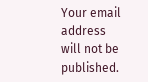Your email address will not be published.